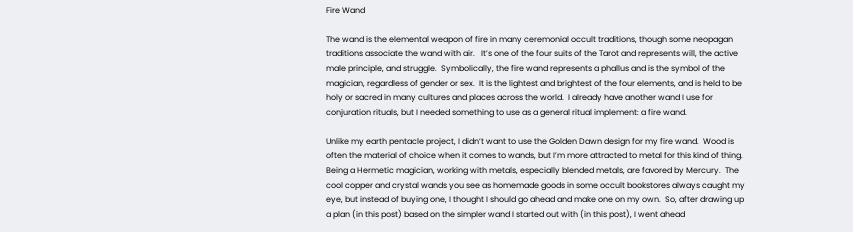Fire Wand

The wand is the elemental weapon of fire in many ceremonial occult traditions, though some neopagan traditions associate the wand with air.   It’s one of the four suits of the Tarot and represents will, the active male principle, and struggle.  Symbolically, the fire wand represents a phallus and is the symbol of the magician, regardless of gender or sex.  It is the lightest and brightest of the four elements, and is held to be holy or sacred in many cultures and places across the world.  I already have another wand I use for conjuration rituals, but I needed something to use as a general ritual implement: a fire wand.

Unlike my earth pentacle project, I didn’t want to use the Golden Dawn design for my fire wand.  Wood is often the material of choice when it comes to wands, but I’m more attracted to metal for this kind of thing.  Being a Hermetic magician, working with metals, especially blended metals, are favored by Mercury.  The cool copper and crystal wands you see as homemade goods in some occult bookstores always caught my eye, but instead of buying one, I thought I should go ahead and make one on my own.  So, after drawing up a plan (in this post) based on the simpler wand I started out with (in this post), I went ahead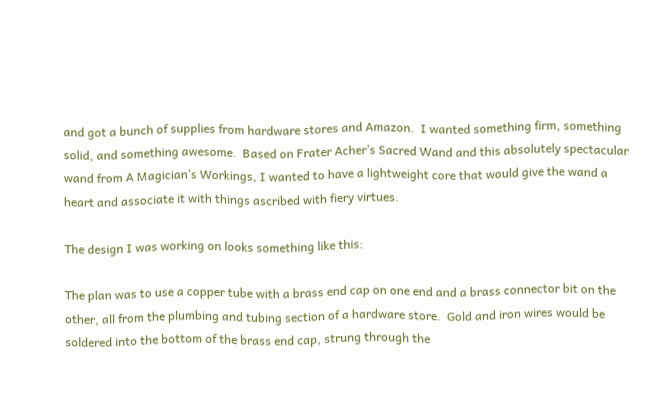and got a bunch of supplies from hardware stores and Amazon.  I wanted something firm, something solid, and something awesome.  Based on Frater Acher’s Sacred Wand and this absolutely spectacular wand from A Magician’s Workings, I wanted to have a lightweight core that would give the wand a heart and associate it with things ascribed with fiery virtues.

The design I was working on looks something like this:

The plan was to use a copper tube with a brass end cap on one end and a brass connector bit on the other, all from the plumbing and tubing section of a hardware store.  Gold and iron wires would be soldered into the bottom of the brass end cap, strung through the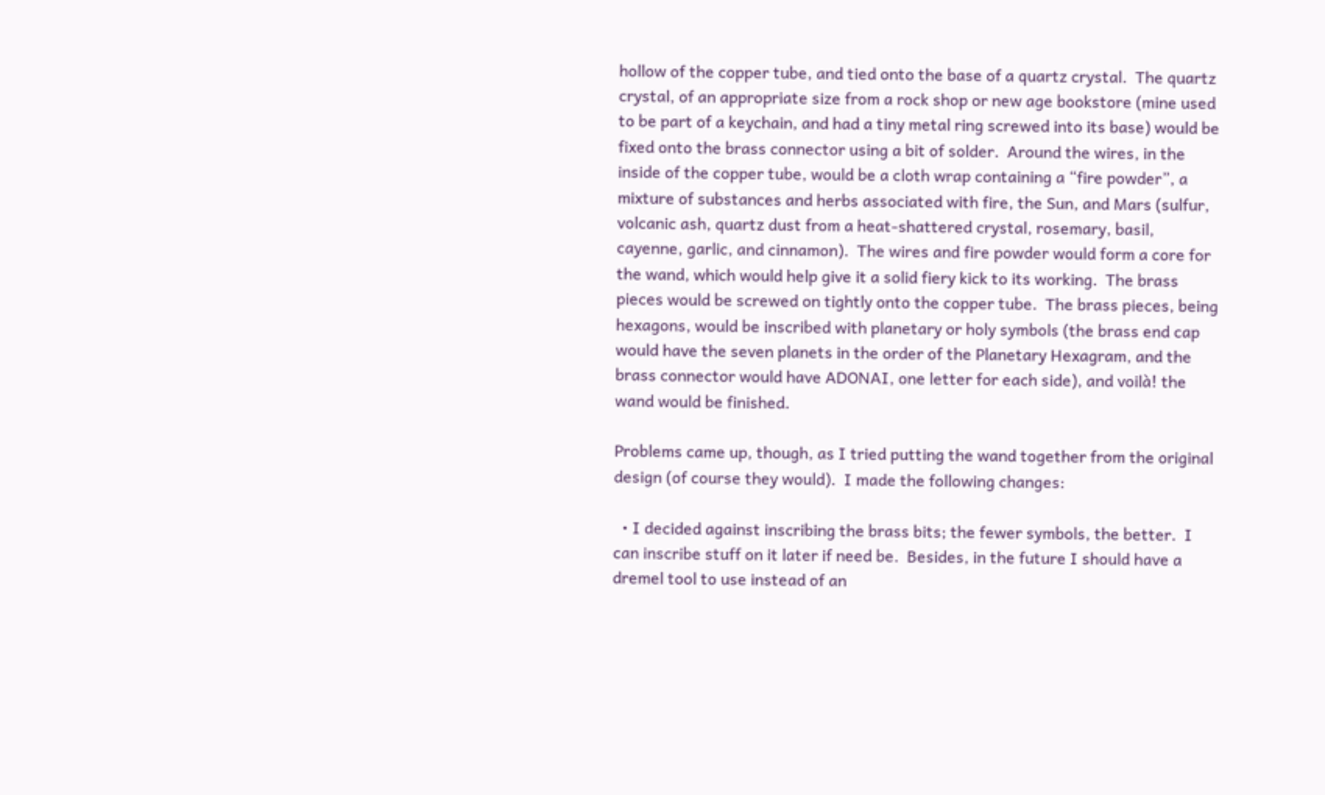hollow of the copper tube, and tied onto the base of a quartz crystal.  The quartz crystal, of an appropriate size from a rock shop or new age bookstore (mine used to be part of a keychain, and had a tiny metal ring screwed into its base) would be fixed onto the brass connector using a bit of solder.  Around the wires, in the inside of the copper tube, would be a cloth wrap containing a “fire powder”, a mixture of substances and herbs associated with fire, the Sun, and Mars (sulfur, volcanic ash, quartz dust from a heat-shattered crystal, rosemary, basil, cayenne, garlic, and cinnamon).  The wires and fire powder would form a core for the wand, which would help give it a solid fiery kick to its working.  The brass pieces would be screwed on tightly onto the copper tube.  The brass pieces, being hexagons, would be inscribed with planetary or holy symbols (the brass end cap would have the seven planets in the order of the Planetary Hexagram, and the brass connector would have ADONAI, one letter for each side), and voilà! the wand would be finished.

Problems came up, though, as I tried putting the wand together from the original design (of course they would).  I made the following changes:

  • I decided against inscribing the brass bits; the fewer symbols, the better.  I can inscribe stuff on it later if need be.  Besides, in the future I should have a dremel tool to use instead of an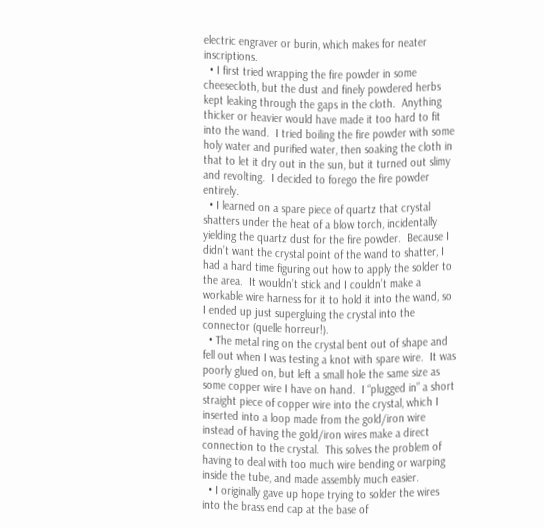electric engraver or burin, which makes for neater inscriptions.
  • I first tried wrapping the fire powder in some cheesecloth, but the dust and finely powdered herbs kept leaking through the gaps in the cloth.  Anything thicker or heavier would have made it too hard to fit into the wand.  I tried boiling the fire powder with some holy water and purified water, then soaking the cloth in that to let it dry out in the sun, but it turned out slimy and revolting.  I decided to forego the fire powder entirely.
  • I learned on a spare piece of quartz that crystal shatters under the heat of a blow torch, incidentally yielding the quartz dust for the fire powder.  Because I didn’t want the crystal point of the wand to shatter, I had a hard time figuring out how to apply the solder to the area.  It wouldn’t stick and I couldn’t make a workable wire harness for it to hold it into the wand, so I ended up just supergluing the crystal into the connector (quelle horreur!).
  • The metal ring on the crystal bent out of shape and fell out when I was testing a knot with spare wire.  It was poorly glued on, but left a small hole the same size as some copper wire I have on hand.  I “plugged in” a short straight piece of copper wire into the crystal, which I inserted into a loop made from the gold/iron wire instead of having the gold/iron wires make a direct connection to the crystal.  This solves the problem of having to deal with too much wire bending or warping inside the tube, and made assembly much easier.
  • I originally gave up hope trying to solder the wires into the brass end cap at the base of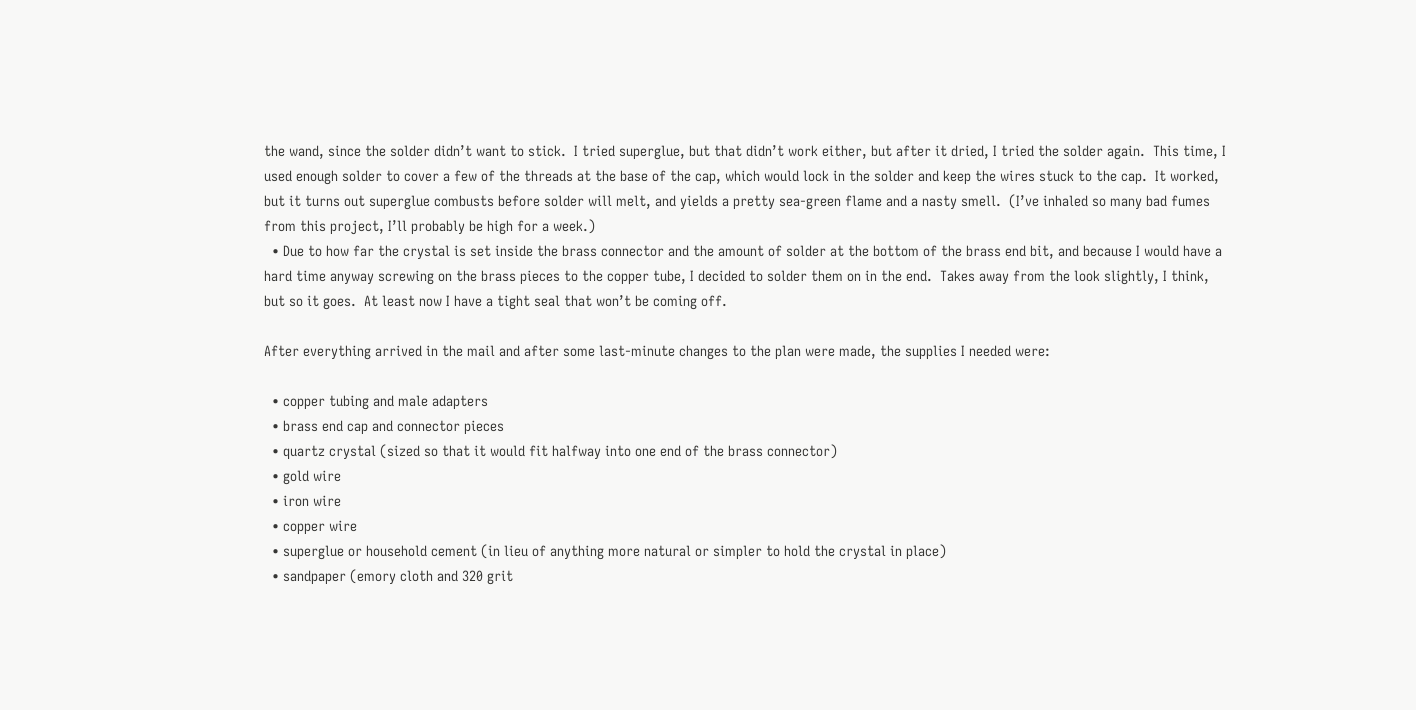the wand, since the solder didn’t want to stick.  I tried superglue, but that didn’t work either, but after it dried, I tried the solder again.  This time, I used enough solder to cover a few of the threads at the base of the cap, which would lock in the solder and keep the wires stuck to the cap.  It worked, but it turns out superglue combusts before solder will melt, and yields a pretty sea-green flame and a nasty smell.  (I’ve inhaled so many bad fumes from this project, I’ll probably be high for a week.)
  • Due to how far the crystal is set inside the brass connector and the amount of solder at the bottom of the brass end bit, and because I would have a hard time anyway screwing on the brass pieces to the copper tube, I decided to solder them on in the end.  Takes away from the look slightly, I think, but so it goes.  At least now I have a tight seal that won’t be coming off.

After everything arrived in the mail and after some last-minute changes to the plan were made, the supplies I needed were:

  • copper tubing and male adapters
  • brass end cap and connector pieces
  • quartz crystal (sized so that it would fit halfway into one end of the brass connector)
  • gold wire
  • iron wire
  • copper wire
  • superglue or household cement (in lieu of anything more natural or simpler to hold the crystal in place)
  • sandpaper (emory cloth and 320 grit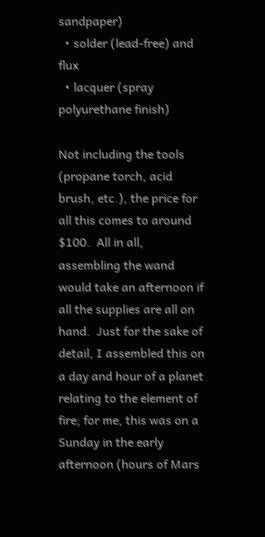sandpaper)
  • solder (lead-free) and flux
  • lacquer (spray polyurethane finish)

Not including the tools (propane torch, acid brush, etc.), the price for all this comes to around $100.  All in all, assembling the wand would take an afternoon if all the supplies are all on hand.  Just for the sake of detail, I assembled this on a day and hour of a planet relating to the element of fire; for me, this was on a Sunday in the early afternoon (hours of Mars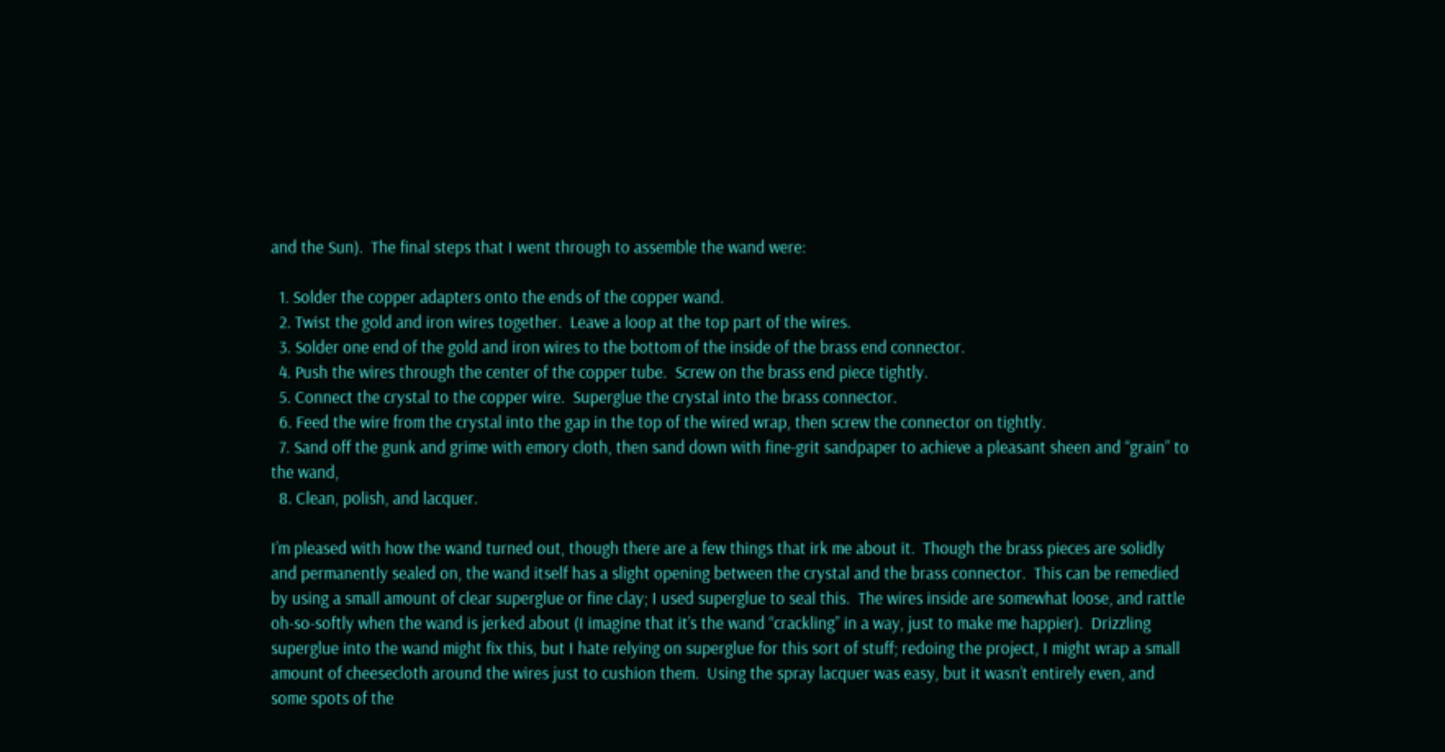and the Sun).  The final steps that I went through to assemble the wand were:

  1. Solder the copper adapters onto the ends of the copper wand.
  2. Twist the gold and iron wires together.  Leave a loop at the top part of the wires.
  3. Solder one end of the gold and iron wires to the bottom of the inside of the brass end connector.
  4. Push the wires through the center of the copper tube.  Screw on the brass end piece tightly.
  5. Connect the crystal to the copper wire.  Superglue the crystal into the brass connector.
  6. Feed the wire from the crystal into the gap in the top of the wired wrap, then screw the connector on tightly.
  7. Sand off the gunk and grime with emory cloth, then sand down with fine-grit sandpaper to achieve a pleasant sheen and “grain” to the wand,
  8. Clean, polish, and lacquer.

I’m pleased with how the wand turned out, though there are a few things that irk me about it.  Though the brass pieces are solidly and permanently sealed on, the wand itself has a slight opening between the crystal and the brass connector.  This can be remedied by using a small amount of clear superglue or fine clay; I used superglue to seal this.  The wires inside are somewhat loose, and rattle oh-so-softly when the wand is jerked about (I imagine that it’s the wand “crackling” in a way, just to make me happier).  Drizzling superglue into the wand might fix this, but I hate relying on superglue for this sort of stuff; redoing the project, I might wrap a small amount of cheesecloth around the wires just to cushion them.  Using the spray lacquer was easy, but it wasn’t entirely even, and some spots of the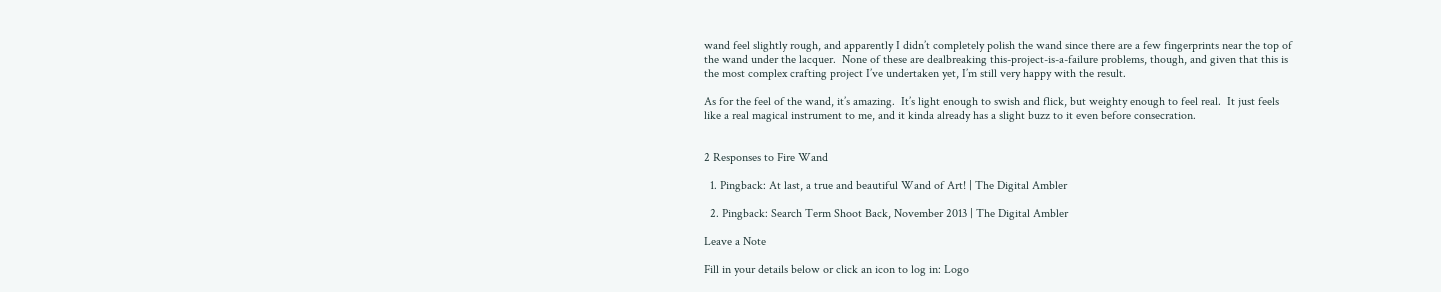wand feel slightly rough, and apparently I didn’t completely polish the wand since there are a few fingerprints near the top of the wand under the lacquer.  None of these are dealbreaking this-project-is-a-failure problems, though, and given that this is the most complex crafting project I’ve undertaken yet, I’m still very happy with the result.

As for the feel of the wand, it’s amazing.  It’s light enough to swish and flick, but weighty enough to feel real.  It just feels like a real magical instrument to me, and it kinda already has a slight buzz to it even before consecration.


2 Responses to Fire Wand

  1. Pingback: At last, a true and beautiful Wand of Art! | The Digital Ambler

  2. Pingback: Search Term Shoot Back, November 2013 | The Digital Ambler

Leave a Note

Fill in your details below or click an icon to log in: Logo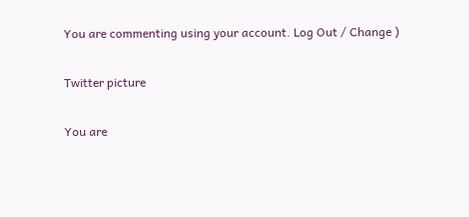You are commenting using your account. Log Out / Change )

Twitter picture

You are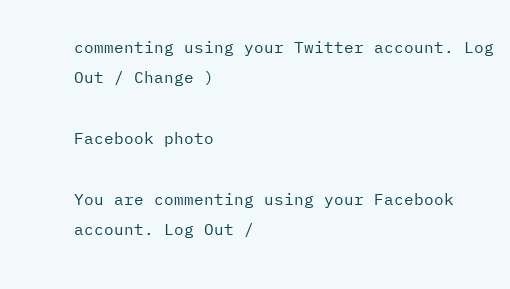commenting using your Twitter account. Log Out / Change )

Facebook photo

You are commenting using your Facebook account. Log Out /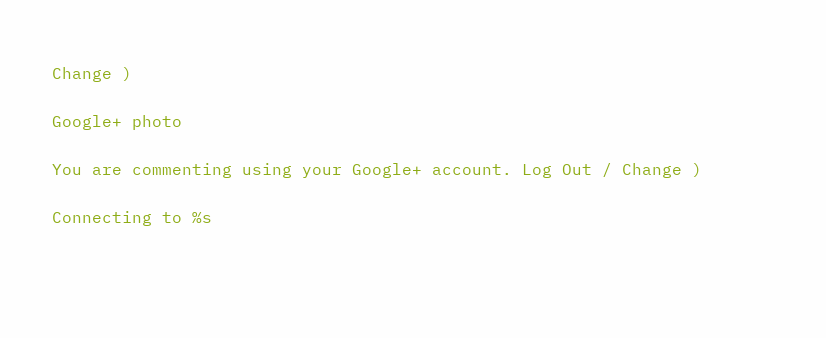Change )

Google+ photo

You are commenting using your Google+ account. Log Out / Change )

Connecting to %s